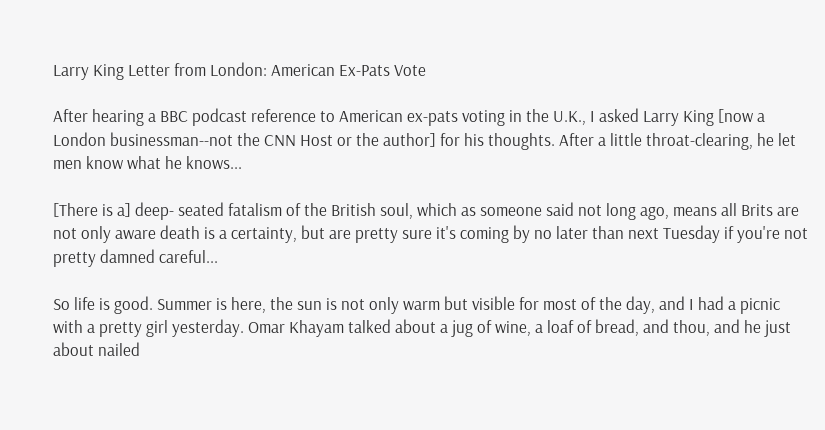Larry King Letter from London: American Ex-Pats Vote

After hearing a BBC podcast reference to American ex-pats voting in the U.K., I asked Larry King [now a London businessman--not the CNN Host or the author] for his thoughts. After a little throat-clearing, he let men know what he knows...

[There is a] deep- seated fatalism of the British soul, which as someone said not long ago, means all Brits are not only aware death is a certainty, but are pretty sure it's coming by no later than next Tuesday if you're not pretty damned careful...

So life is good. Summer is here, the sun is not only warm but visible for most of the day, and I had a picnic with a pretty girl yesterday. Omar Khayam talked about a jug of wine, a loaf of bread, and thou, and he just about nailed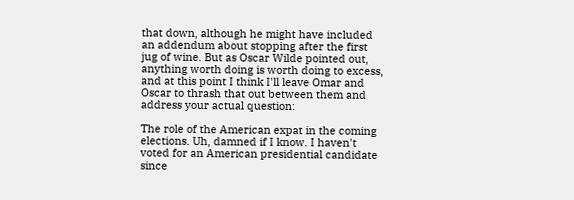that down, although he might have included an addendum about stopping after the first jug of wine. But as Oscar Wilde pointed out, anything worth doing is worth doing to excess, and at this point I think I'll leave Omar and Oscar to thrash that out between them and address your actual question:

The role of the American expat in the coming elections. Uh, damned if I know. I haven't voted for an American presidential candidate since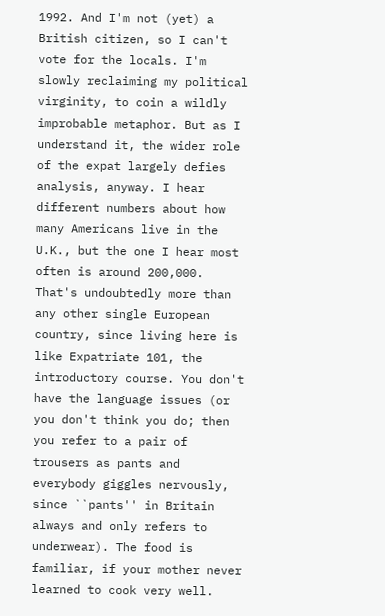1992. And I'm not (yet) a British citizen, so I can't vote for the locals. I'm slowly reclaiming my political virginity, to coin a wildly improbable metaphor. But as I understand it, the wider role of the expat largely defies analysis, anyway. I hear different numbers about how many Americans live in the U.K., but the one I hear most often is around 200,000. That's undoubtedly more than any other single European country, since living here is like Expatriate 101, the introductory course. You don't have the language issues (or you don't think you do; then you refer to a pair of trousers as pants and everybody giggles nervously, since ``pants'' in Britain always and only refers to underwear). The food is familiar, if your mother never learned to cook very well.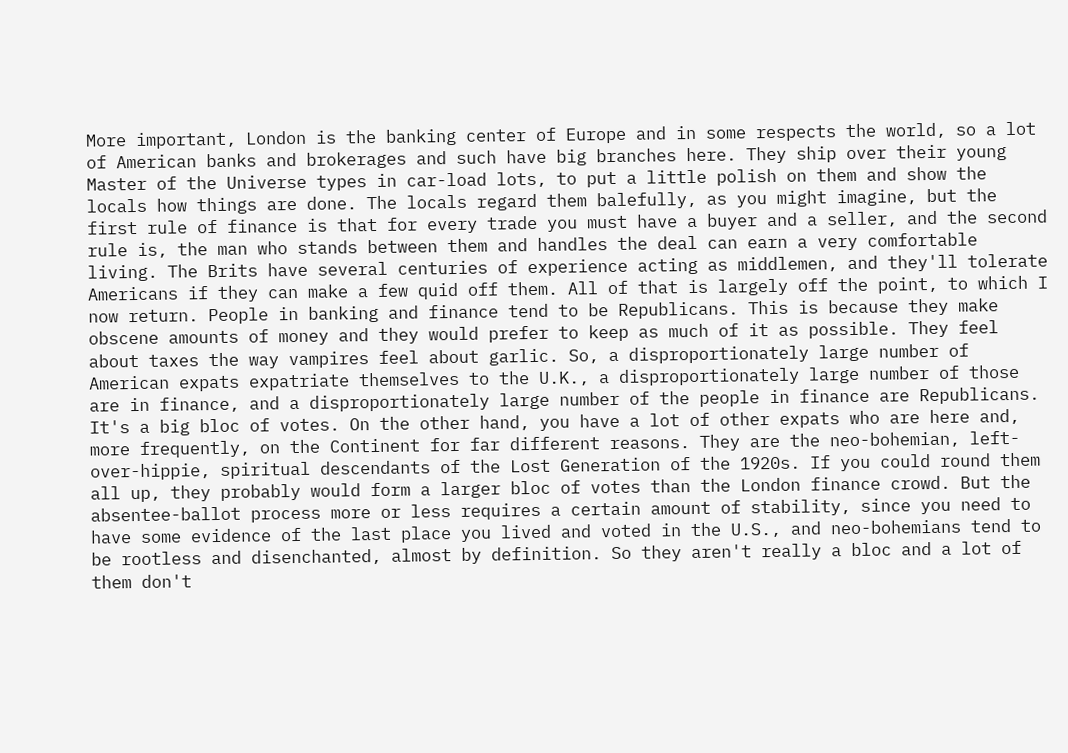More important, London is the banking center of Europe and in some respects the world, so a lot of American banks and brokerages and such have big branches here. They ship over their young Master of the Universe types in car-load lots, to put a little polish on them and show the locals how things are done. The locals regard them balefully, as you might imagine, but the first rule of finance is that for every trade you must have a buyer and a seller, and the second rule is, the man who stands between them and handles the deal can earn a very comfortable living. The Brits have several centuries of experience acting as middlemen, and they'll tolerate Americans if they can make a few quid off them. All of that is largely off the point, to which I now return. People in banking and finance tend to be Republicans. This is because they make obscene amounts of money and they would prefer to keep as much of it as possible. They feel about taxes the way vampires feel about garlic. So, a disproportionately large number of American expats expatriate themselves to the U.K., a disproportionately large number of those are in finance, and a disproportionately large number of the people in finance are Republicans. It's a big bloc of votes. On the other hand, you have a lot of other expats who are here and, more frequently, on the Continent for far different reasons. They are the neo-bohemian, left-over-hippie, spiritual descendants of the Lost Generation of the 1920s. If you could round them all up, they probably would form a larger bloc of votes than the London finance crowd. But the absentee-ballot process more or less requires a certain amount of stability, since you need to have some evidence of the last place you lived and voted in the U.S., and neo-bohemians tend to be rootless and disenchanted, almost by definition. So they aren't really a bloc and a lot of them don't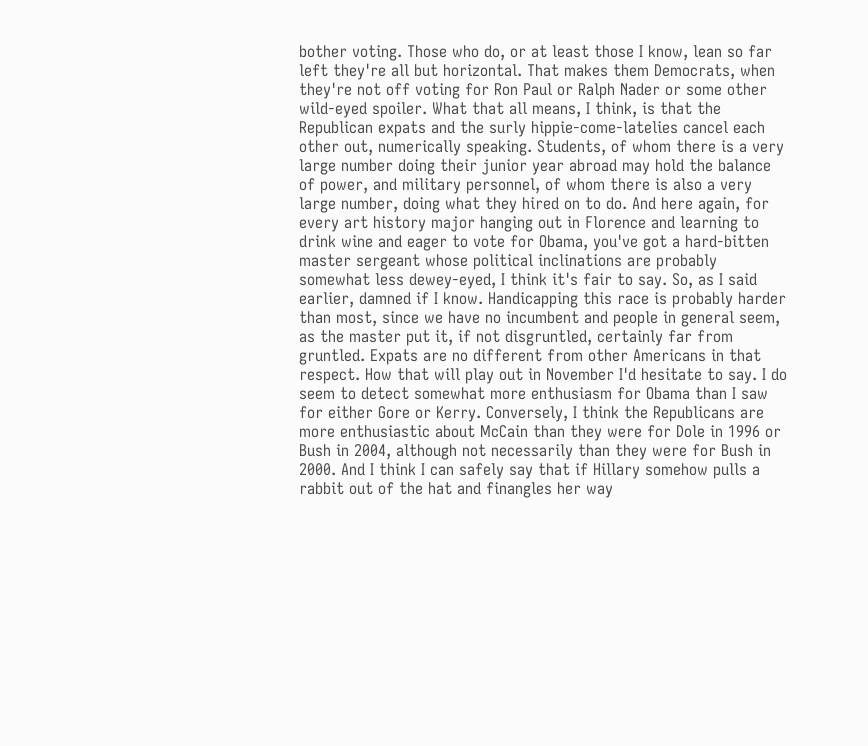bother voting. Those who do, or at least those I know, lean so far left they're all but horizontal. That makes them Democrats, when they're not off voting for Ron Paul or Ralph Nader or some other wild-eyed spoiler. What that all means, I think, is that the Republican expats and the surly hippie-come-latelies cancel each other out, numerically speaking. Students, of whom there is a very large number doing their junior year abroad may hold the balance of power, and military personnel, of whom there is also a very large number, doing what they hired on to do. And here again, for every art history major hanging out in Florence and learning to drink wine and eager to vote for Obama, you've got a hard-bitten master sergeant whose political inclinations are probably somewhat less dewey-eyed, I think it's fair to say. So, as I said earlier, damned if I know. Handicapping this race is probably harder than most, since we have no incumbent and people in general seem, as the master put it, if not disgruntled, certainly far from gruntled. Expats are no different from other Americans in that respect. How that will play out in November I'd hesitate to say. I do seem to detect somewhat more enthusiasm for Obama than I saw for either Gore or Kerry. Conversely, I think the Republicans are more enthusiastic about McCain than they were for Dole in 1996 or Bush in 2004, although not necessarily than they were for Bush in 2000. And I think I can safely say that if Hillary somehow pulls a rabbit out of the hat and finangles her way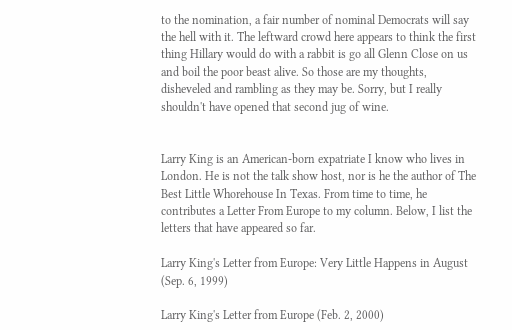to the nomination, a fair number of nominal Democrats will say the hell with it. The leftward crowd here appears to think the first thing Hillary would do with a rabbit is go all Glenn Close on us and boil the poor beast alive. So those are my thoughts, disheveled and rambling as they may be. Sorry, but I really shouldn't have opened that second jug of wine.


Larry King is an American-born expatriate I know who lives in London. He is not the talk show host, nor is he the author of The Best Little Whorehouse In Texas. From time to time, he contributes a Letter From Europe to my column. Below, I list the letters that have appeared so far.

Larry King's Letter from Europe: Very Little Happens in August (Sep. 6, 1999)

Larry King's Letter from Europe (Feb. 2, 2000)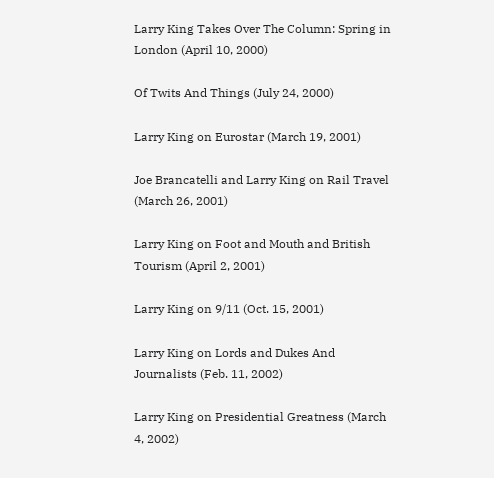Larry King Takes Over The Column: Spring in London (April 10, 2000)

Of Twits And Things (July 24, 2000)

Larry King on Eurostar (March 19, 2001)

Joe Brancatelli and Larry King on Rail Travel (March 26, 2001)

Larry King on Foot and Mouth and British Tourism (April 2, 2001)

Larry King on 9/11 (Oct. 15, 2001)

Larry King on Lords and Dukes And Journalists (Feb. 11, 2002)

Larry King on Presidential Greatness (March 4, 2002)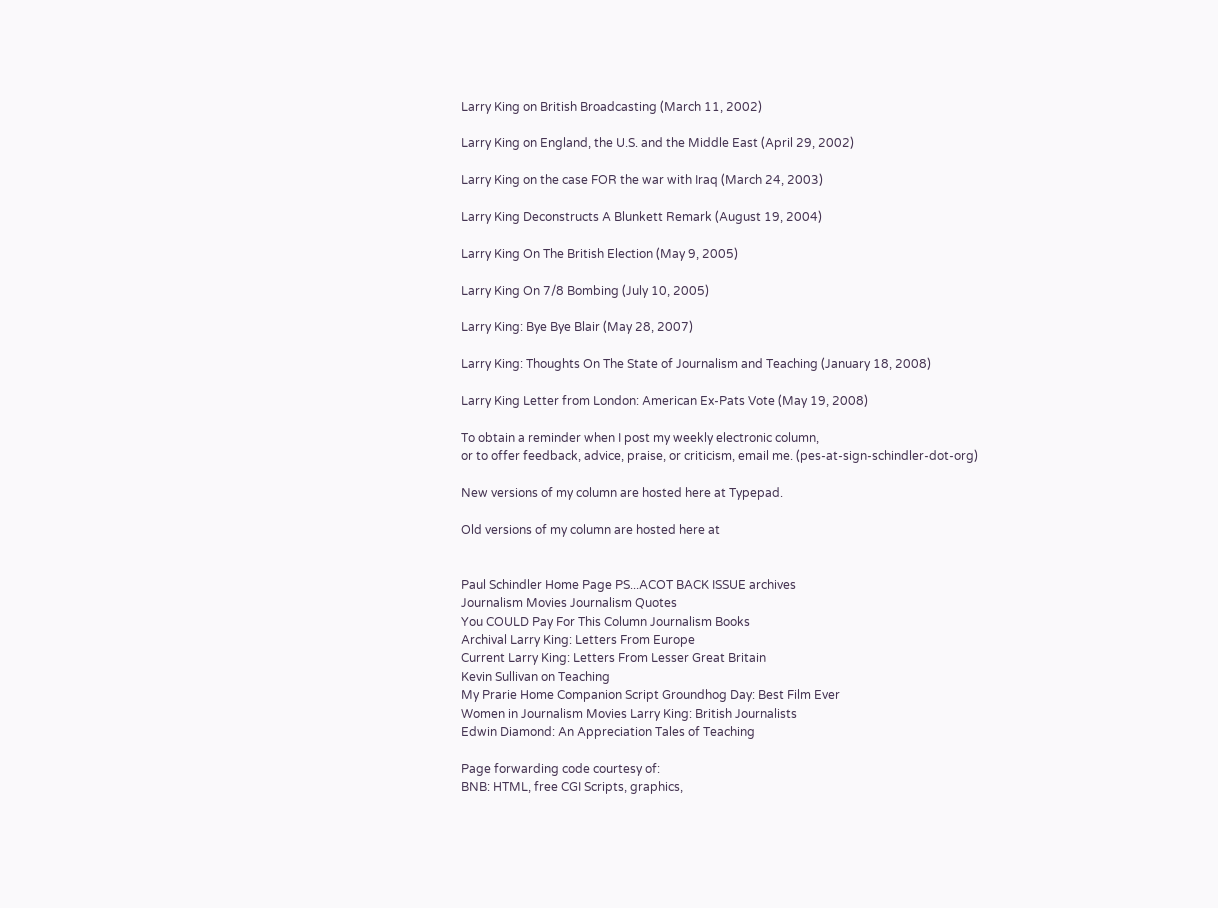Larry King on British Broadcasting (March 11, 2002)

Larry King on England, the U.S. and the Middle East (April 29, 2002)

Larry King on the case FOR the war with Iraq (March 24, 2003)

Larry King Deconstructs A Blunkett Remark (August 19, 2004)

Larry King On The British Election (May 9, 2005)

Larry King On 7/8 Bombing (July 10, 2005)

Larry King: Bye Bye Blair (May 28, 2007)

Larry King: Thoughts On The State of Journalism and Teaching (January 18, 2008)

Larry King Letter from London: American Ex-Pats Vote (May 19, 2008)

To obtain a reminder when I post my weekly electronic column,
or to offer feedback, advice, praise, or criticism, email me. (pes-at-sign-schindler-dot-org)

New versions of my column are hosted here at Typepad.

Old versions of my column are hosted here at


Paul Schindler Home Page PS...ACOT BACK ISSUE archives
Journalism Movies Journalism Quotes
You COULD Pay For This Column Journalism Books
Archival Larry King: Letters From Europe
Current Larry King: Letters From Lesser Great Britain
Kevin Sullivan on Teaching
My Prarie Home Companion Script Groundhog Day: Best Film Ever
Women in Journalism Movies Larry King: British Journalists
Edwin Diamond: An Appreciation Tales of Teaching

Page forwarding code courtesy of:
BNB: HTML, free CGI Scripts, graphics,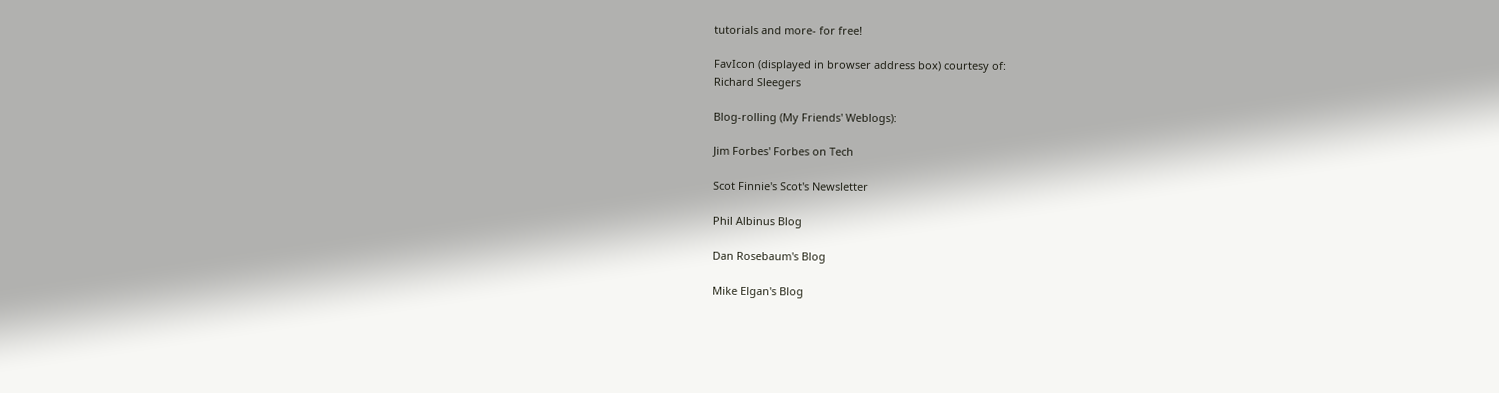tutorials and more- for free!

FavIcon (displayed in browser address box) courtesy of:
Richard Sleegers

Blog-rolling (My Friends' Weblogs):

Jim Forbes' Forbes on Tech

Scot Finnie's Scot's Newsletter

Phil Albinus Blog

Dan Rosebaum's Blog

Mike Elgan's Blog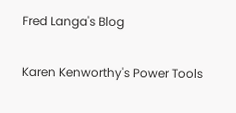Fred Langa's Blog

Karen Kenworthy's Power Tools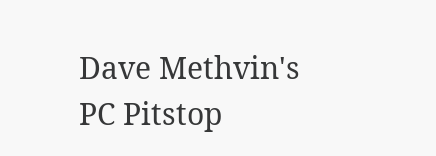Dave Methvin's PC Pitstop